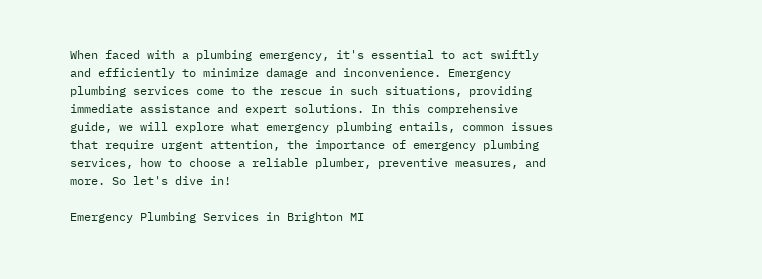When faced with a plumbing emergency, it's essential to act swiftly and efficiently to minimize damage and inconvenience. Emergency plumbing services come to the rescue in such situations, providing immediate assistance and expert solutions. In this comprehensive guide, we will explore what emergency plumbing entails, common issues that require urgent attention, the importance of emergency plumbing services, how to choose a reliable plumber, preventive measures, and more. So let's dive in!

Emergency Plumbing Services in Brighton MI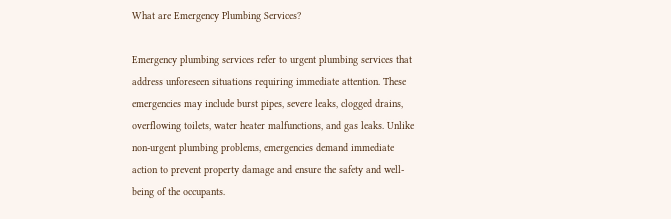What are Emergency Plumbing Services?

Emergency plumbing services refer to urgent plumbing services that address unforeseen situations requiring immediate attention. These emergencies may include burst pipes, severe leaks, clogged drains, overflowing toilets, water heater malfunctions, and gas leaks. Unlike non-urgent plumbing problems, emergencies demand immediate action to prevent property damage and ensure the safety and well-being of the occupants.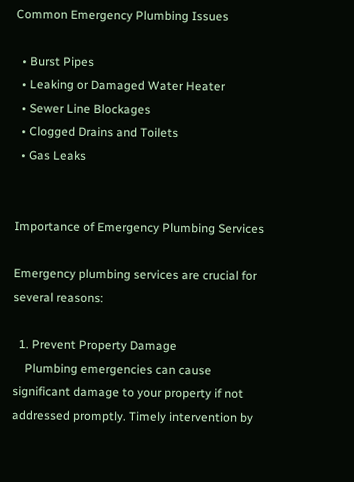Common Emergency Plumbing Issues

  • Burst Pipes
  • Leaking or Damaged Water Heater
  • Sewer Line Blockages
  • Clogged Drains and Toilets
  • Gas Leaks


Importance of Emergency Plumbing Services

Emergency plumbing services are crucial for several reasons:

  1. Prevent Property Damage
    Plumbing emergencies can cause significant damage to your property if not addressed promptly. Timely intervention by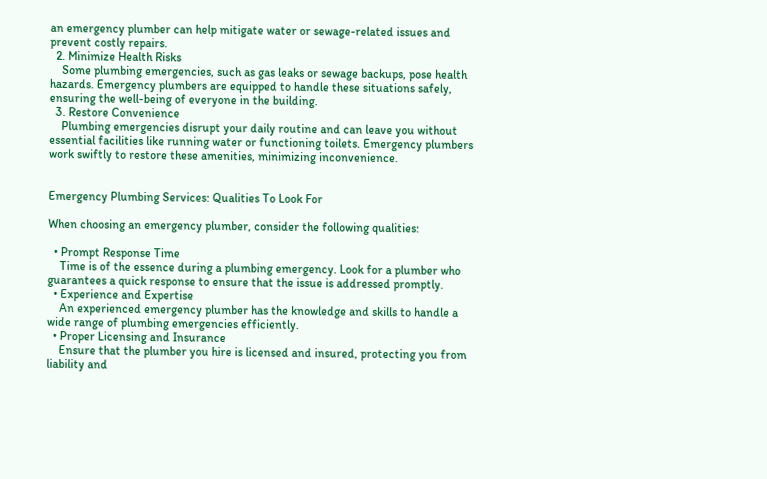an emergency plumber can help mitigate water or sewage-related issues and prevent costly repairs.
  2. Minimize Health Risks
    Some plumbing emergencies, such as gas leaks or sewage backups, pose health hazards. Emergency plumbers are equipped to handle these situations safely, ensuring the well-being of everyone in the building.
  3. Restore Convenience
    Plumbing emergencies disrupt your daily routine and can leave you without essential facilities like running water or functioning toilets. Emergency plumbers work swiftly to restore these amenities, minimizing inconvenience.


Emergency Plumbing Services: Qualities To Look For

When choosing an emergency plumber, consider the following qualities:

  • Prompt Response Time
    Time is of the essence during a plumbing emergency. Look for a plumber who guarantees a quick response to ensure that the issue is addressed promptly.
  • Experience and Expertise
    An experienced emergency plumber has the knowledge and skills to handle a wide range of plumbing emergencies efficiently.
  • Proper Licensing and Insurance
    Ensure that the plumber you hire is licensed and insured, protecting you from liability and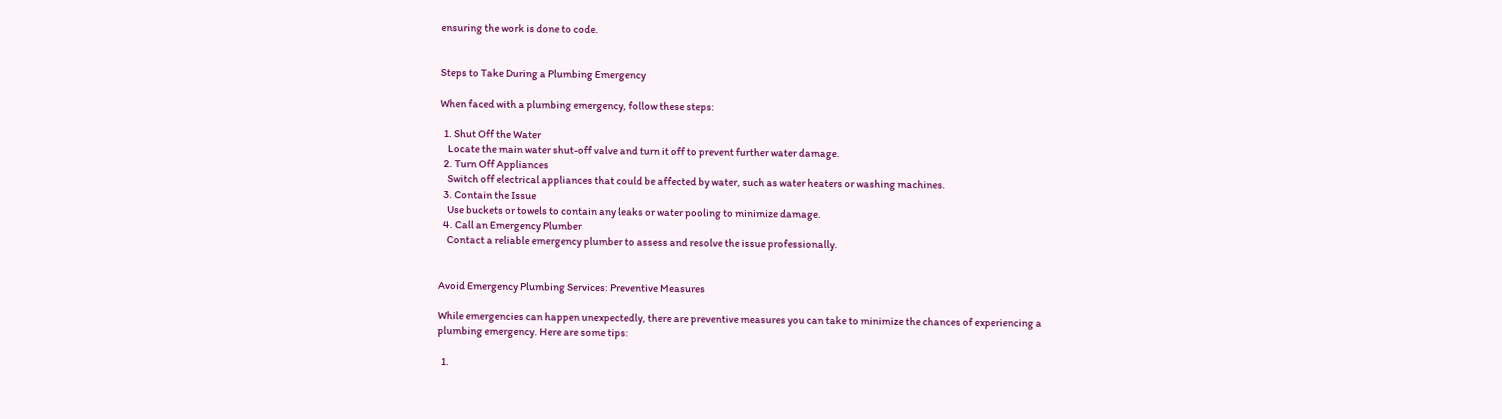ensuring the work is done to code.


Steps to Take During a Plumbing Emergency

When faced with a plumbing emergency, follow these steps:

  1. Shut Off the Water
    Locate the main water shut-off valve and turn it off to prevent further water damage.
  2. Turn Off Appliances
    Switch off electrical appliances that could be affected by water, such as water heaters or washing machines.
  3. Contain the Issue
    Use buckets or towels to contain any leaks or water pooling to minimize damage.
  4. Call an Emergency Plumber
    Contact a reliable emergency plumber to assess and resolve the issue professionally.


Avoid Emergency Plumbing Services: Preventive Measures

While emergencies can happen unexpectedly, there are preventive measures you can take to minimize the chances of experiencing a plumbing emergency. Here are some tips:

  1.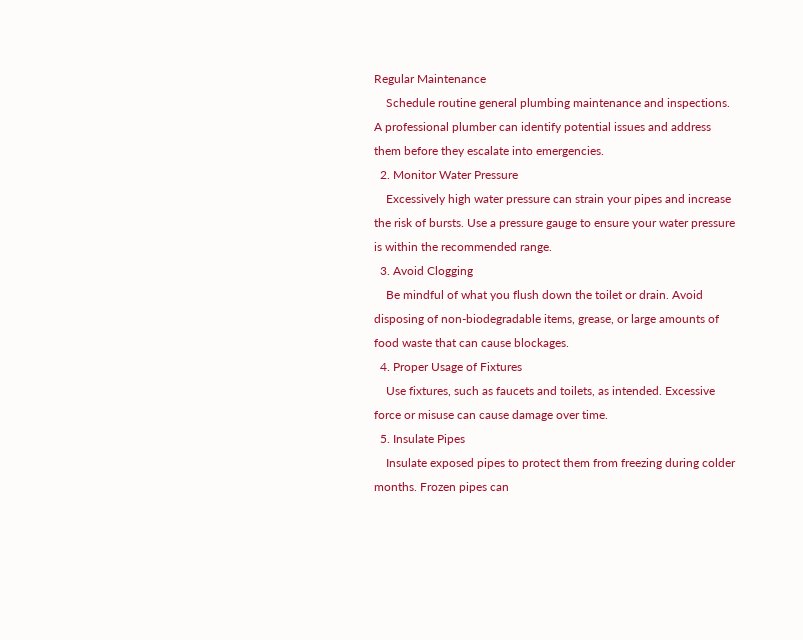Regular Maintenance
    Schedule routine general plumbing maintenance and inspections. A professional plumber can identify potential issues and address them before they escalate into emergencies.
  2. Monitor Water Pressure
    Excessively high water pressure can strain your pipes and increase the risk of bursts. Use a pressure gauge to ensure your water pressure is within the recommended range.
  3. Avoid Clogging
    Be mindful of what you flush down the toilet or drain. Avoid disposing of non-biodegradable items, grease, or large amounts of food waste that can cause blockages.
  4. Proper Usage of Fixtures
    Use fixtures, such as faucets and toilets, as intended. Excessive force or misuse can cause damage over time.
  5. Insulate Pipes
    Insulate exposed pipes to protect them from freezing during colder months. Frozen pipes can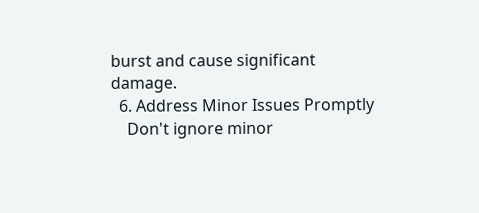burst and cause significant damage.
  6. Address Minor Issues Promptly
    Don't ignore minor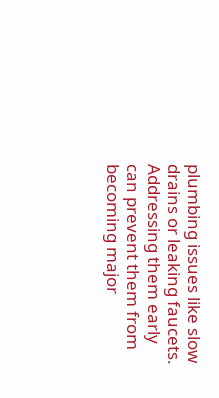plumbing issues like slow drains or leaking faucets. Addressing them early can prevent them from becoming major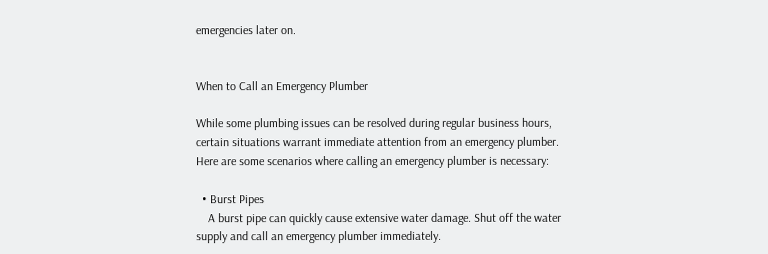emergencies later on.


When to Call an Emergency Plumber

While some plumbing issues can be resolved during regular business hours, certain situations warrant immediate attention from an emergency plumber. Here are some scenarios where calling an emergency plumber is necessary:

  • Burst Pipes
    A burst pipe can quickly cause extensive water damage. Shut off the water supply and call an emergency plumber immediately.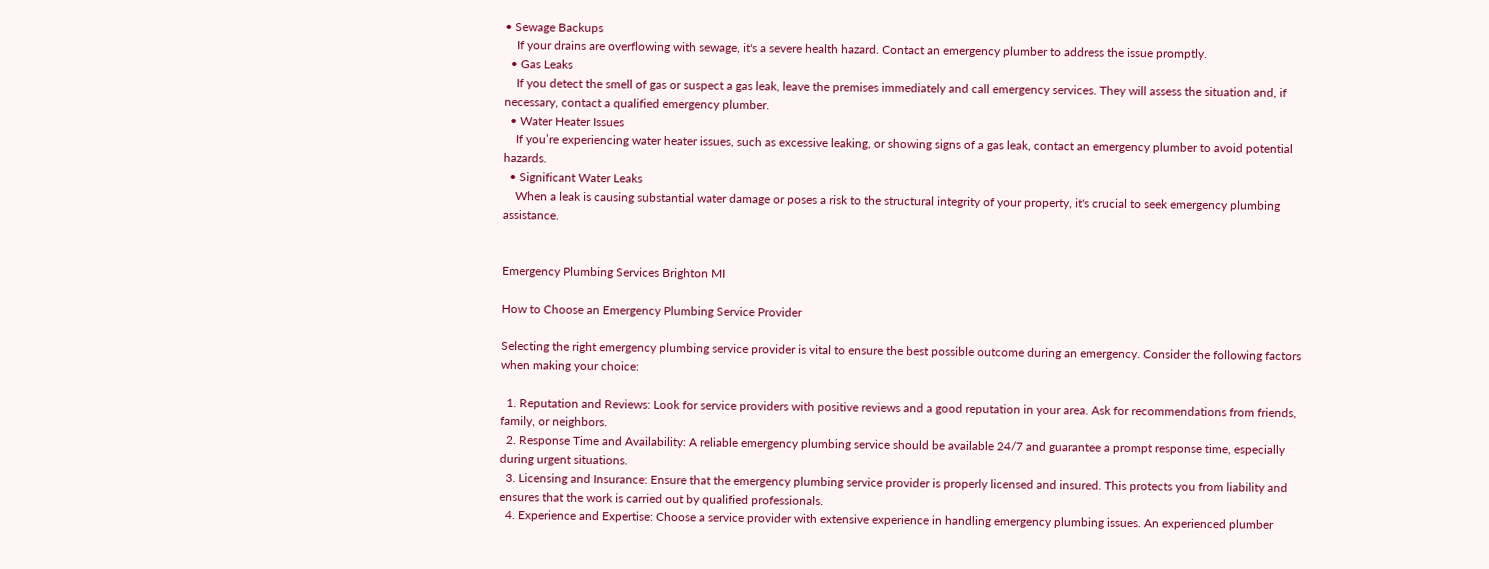• Sewage Backups
    If your drains are overflowing with sewage, it's a severe health hazard. Contact an emergency plumber to address the issue promptly.
  • Gas Leaks
    If you detect the smell of gas or suspect a gas leak, leave the premises immediately and call emergency services. They will assess the situation and, if necessary, contact a qualified emergency plumber.
  • Water Heater Issues
    If you’re experiencing water heater issues, such as excessive leaking, or showing signs of a gas leak, contact an emergency plumber to avoid potential hazards.
  • Significant Water Leaks
    When a leak is causing substantial water damage or poses a risk to the structural integrity of your property, it's crucial to seek emergency plumbing assistance.


Emergency Plumbing Services Brighton MI

How to Choose an Emergency Plumbing Service Provider

Selecting the right emergency plumbing service provider is vital to ensure the best possible outcome during an emergency. Consider the following factors when making your choice:

  1. Reputation and Reviews: Look for service providers with positive reviews and a good reputation in your area. Ask for recommendations from friends, family, or neighbors.
  2. Response Time and Availability: A reliable emergency plumbing service should be available 24/7 and guarantee a prompt response time, especially during urgent situations.
  3. Licensing and Insurance: Ensure that the emergency plumbing service provider is properly licensed and insured. This protects you from liability and ensures that the work is carried out by qualified professionals.
  4. Experience and Expertise: Choose a service provider with extensive experience in handling emergency plumbing issues. An experienced plumber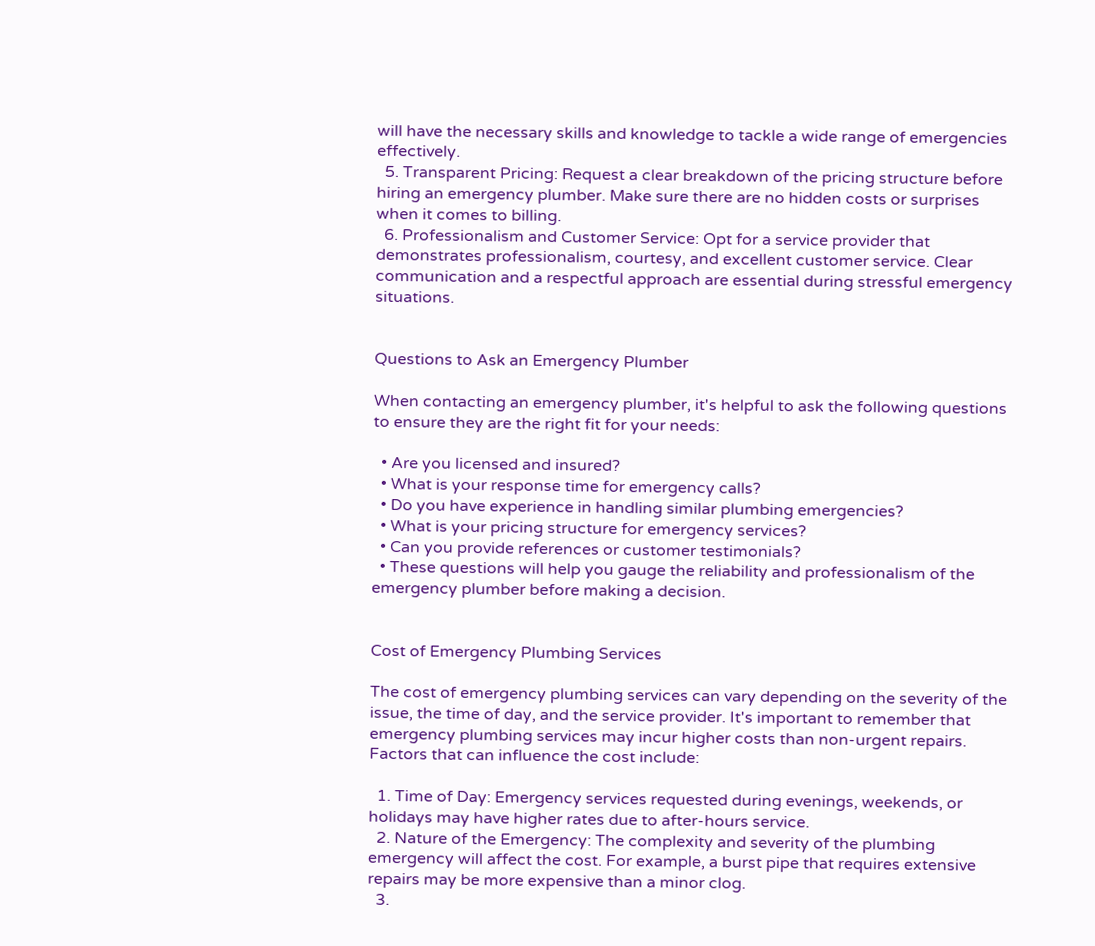will have the necessary skills and knowledge to tackle a wide range of emergencies effectively.
  5. Transparent Pricing: Request a clear breakdown of the pricing structure before hiring an emergency plumber. Make sure there are no hidden costs or surprises when it comes to billing.
  6. Professionalism and Customer Service: Opt for a service provider that demonstrates professionalism, courtesy, and excellent customer service. Clear communication and a respectful approach are essential during stressful emergency situations.


Questions to Ask an Emergency Plumber

When contacting an emergency plumber, it's helpful to ask the following questions to ensure they are the right fit for your needs:

  • Are you licensed and insured?
  • What is your response time for emergency calls?
  • Do you have experience in handling similar plumbing emergencies?
  • What is your pricing structure for emergency services?
  • Can you provide references or customer testimonials?
  • These questions will help you gauge the reliability and professionalism of the emergency plumber before making a decision.


Cost of Emergency Plumbing Services

The cost of emergency plumbing services can vary depending on the severity of the issue, the time of day, and the service provider. It's important to remember that emergency plumbing services may incur higher costs than non-urgent repairs. Factors that can influence the cost include:

  1. Time of Day: Emergency services requested during evenings, weekends, or holidays may have higher rates due to after-hours service.
  2. Nature of the Emergency: The complexity and severity of the plumbing emergency will affect the cost. For example, a burst pipe that requires extensive repairs may be more expensive than a minor clog.
  3.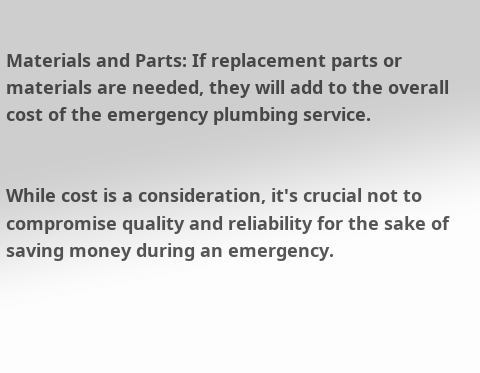Materials and Parts: If replacement parts or materials are needed, they will add to the overall cost of the emergency plumbing service.


While cost is a consideration, it's crucial not to compromise quality and reliability for the sake of saving money during an emergency.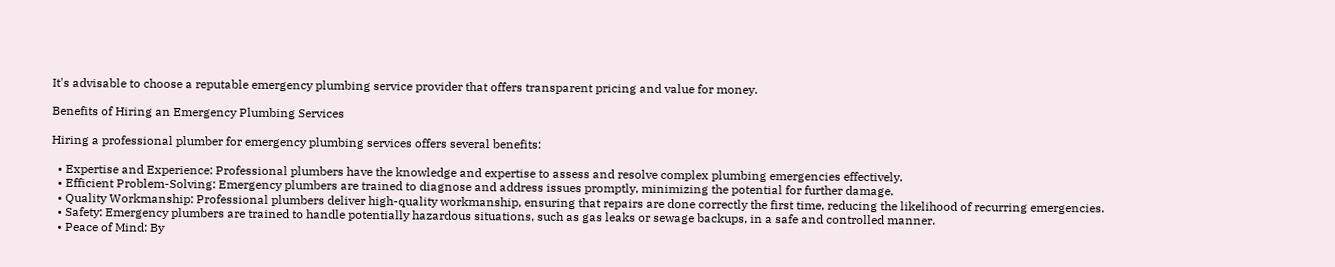It's advisable to choose a reputable emergency plumbing service provider that offers transparent pricing and value for money.

Benefits of Hiring an Emergency Plumbing Services

Hiring a professional plumber for emergency plumbing services offers several benefits:

  • Expertise and Experience: Professional plumbers have the knowledge and expertise to assess and resolve complex plumbing emergencies effectively.
  • Efficient Problem-Solving: Emergency plumbers are trained to diagnose and address issues promptly, minimizing the potential for further damage.
  • Quality Workmanship: Professional plumbers deliver high-quality workmanship, ensuring that repairs are done correctly the first time, reducing the likelihood of recurring emergencies.
  • Safety: Emergency plumbers are trained to handle potentially hazardous situations, such as gas leaks or sewage backups, in a safe and controlled manner.
  • Peace of Mind: By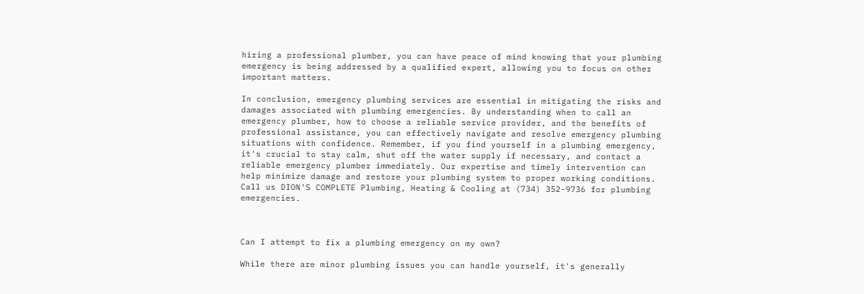hiring a professional plumber, you can have peace of mind knowing that your plumbing emergency is being addressed by a qualified expert, allowing you to focus on other important matters.

In conclusion, emergency plumbing services are essential in mitigating the risks and damages associated with plumbing emergencies. By understanding when to call an emergency plumber, how to choose a reliable service provider, and the benefits of professional assistance, you can effectively navigate and resolve emergency plumbing situations with confidence. Remember, if you find yourself in a plumbing emergency, it's crucial to stay calm, shut off the water supply if necessary, and contact a reliable emergency plumber immediately. Our expertise and timely intervention can help minimize damage and restore your plumbing system to proper working conditions. Call us DION'S COMPLETE Plumbing, Heating & Cooling at (734) 352-9736 for plumbing emergencies.



Can I attempt to fix a plumbing emergency on my own?

While there are minor plumbing issues you can handle yourself, it's generally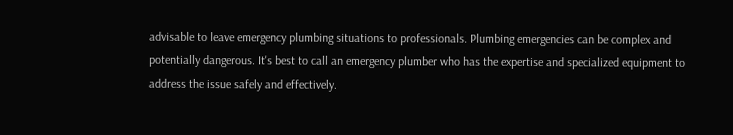advisable to leave emergency plumbing situations to professionals. Plumbing emergencies can be complex and potentially dangerous. It's best to call an emergency plumber who has the expertise and specialized equipment to address the issue safely and effectively.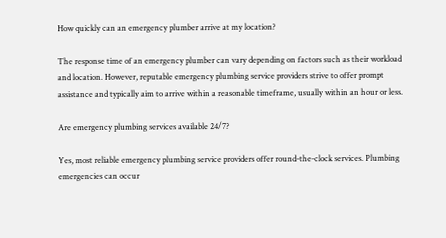How quickly can an emergency plumber arrive at my location?

The response time of an emergency plumber can vary depending on factors such as their workload and location. However, reputable emergency plumbing service providers strive to offer prompt assistance and typically aim to arrive within a reasonable timeframe, usually within an hour or less.

Are emergency plumbing services available 24/7?

Yes, most reliable emergency plumbing service providers offer round-the-clock services. Plumbing emergencies can occur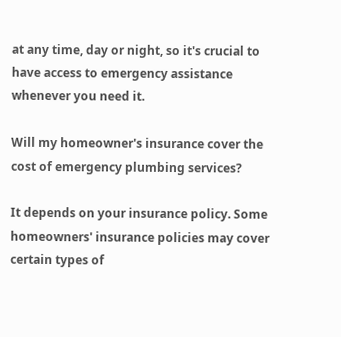at any time, day or night, so it's crucial to have access to emergency assistance whenever you need it.

Will my homeowner's insurance cover the cost of emergency plumbing services?

It depends on your insurance policy. Some homeowners' insurance policies may cover certain types of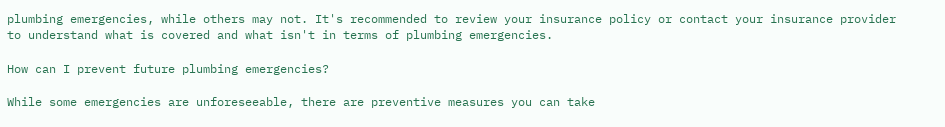plumbing emergencies, while others may not. It's recommended to review your insurance policy or contact your insurance provider to understand what is covered and what isn't in terms of plumbing emergencies.

How can I prevent future plumbing emergencies?

While some emergencies are unforeseeable, there are preventive measures you can take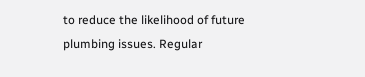to reduce the likelihood of future plumbing issues. Regular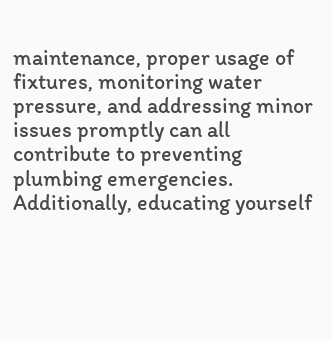maintenance, proper usage of fixtures, monitoring water pressure, and addressing minor issues promptly can all contribute to preventing plumbing emergencies. Additionally, educating yourself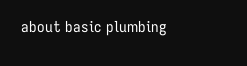about basic plumbing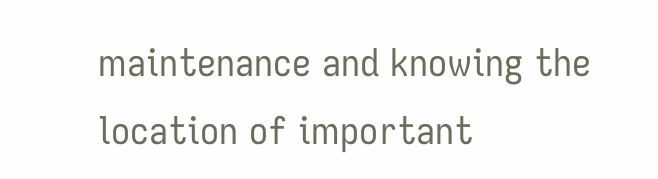maintenance and knowing the location of important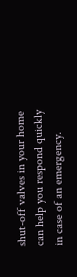shut-off valves in your home can help you respond quickly in case of an emergency.